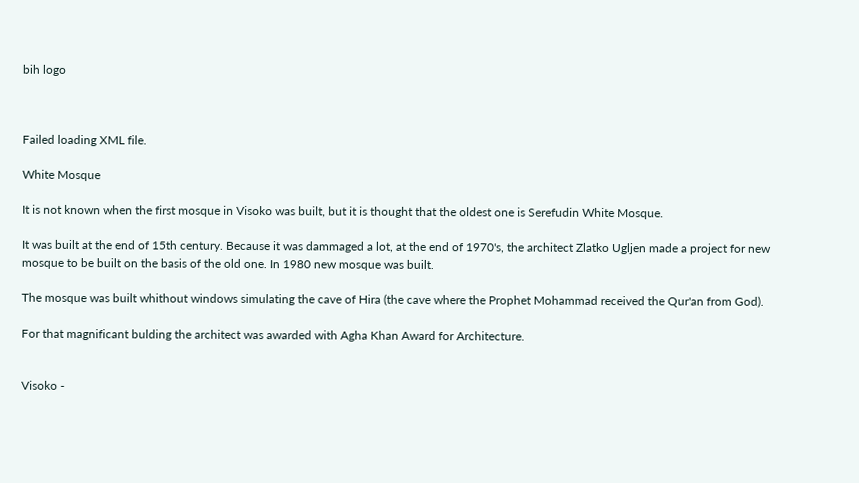bih logo



Failed loading XML file.

White Mosque

It is not known when the first mosque in Visoko was built, but it is thought that the oldest one is Serefudin White Mosque.

It was built at the end of 15th century. Because it was dammaged a lot, at the end of 1970's, the architect Zlatko Ugljen made a project for new mosque to be built on the basis of the old one. In 1980 new mosque was built.

The mosque was built whithout windows simulating the cave of Hira (the cave where the Prophet Mohammad received the Qur'an from God).

For that magnificant bulding the architect was awarded with Agha Khan Award for Architecture.


Visoko -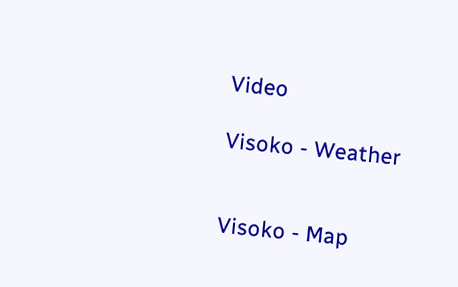Video

Visoko - Weather


Visoko - Map